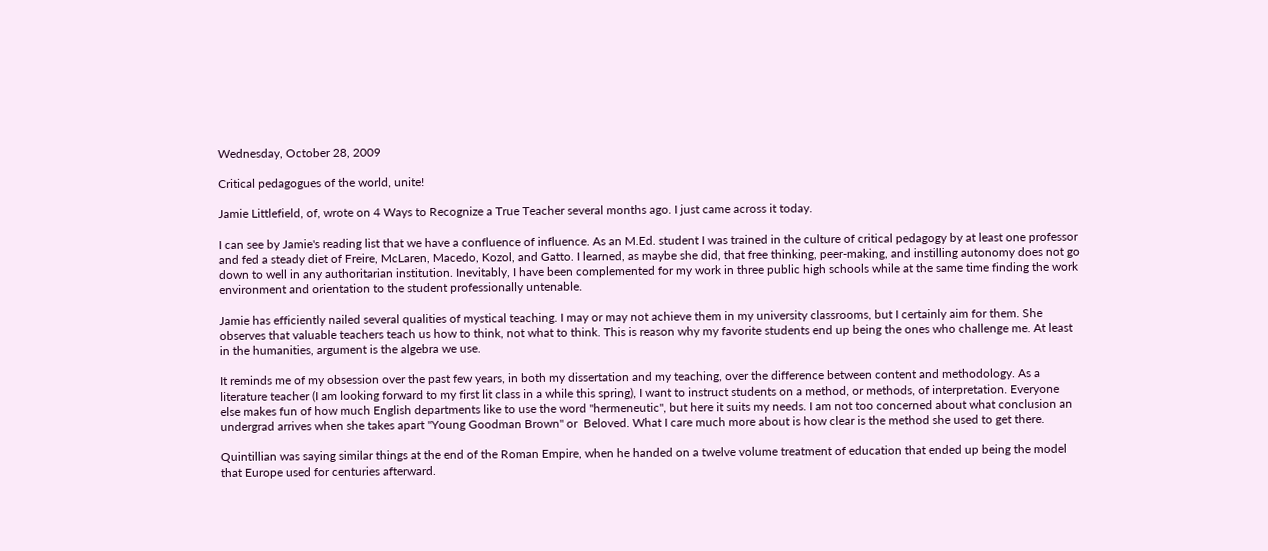Wednesday, October 28, 2009

Critical pedagogues of the world, unite!

Jamie Littlefield, of, wrote on 4 Ways to Recognize a True Teacher several months ago. I just came across it today.

I can see by Jamie's reading list that we have a confluence of influence. As an M.Ed. student I was trained in the culture of critical pedagogy by at least one professor and fed a steady diet of Freire, McLaren, Macedo, Kozol, and Gatto. I learned, as maybe she did, that free thinking, peer-making, and instilling autonomy does not go down to well in any authoritarian institution. Inevitably, I have been complemented for my work in three public high schools while at the same time finding the work environment and orientation to the student professionally untenable.

Jamie has efficiently nailed several qualities of mystical teaching. I may or may not achieve them in my university classrooms, but I certainly aim for them. She observes that valuable teachers teach us how to think, not what to think. This is reason why my favorite students end up being the ones who challenge me. At least in the humanities, argument is the algebra we use.

It reminds me of my obsession over the past few years, in both my dissertation and my teaching, over the difference between content and methodology. As a literature teacher (I am looking forward to my first lit class in a while this spring), I want to instruct students on a method, or methods, of interpretation. Everyone else makes fun of how much English departments like to use the word "hermeneutic", but here it suits my needs. I am not too concerned about what conclusion an undergrad arrives when she takes apart "Young Goodman Brown" or  Beloved. What I care much more about is how clear is the method she used to get there.

Quintillian was saying similar things at the end of the Roman Empire, when he handed on a twelve volume treatment of education that ended up being the model that Europe used for centuries afterward.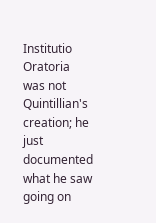Institutio Oratoria was not Quintillian's creation; he just documented what he saw going on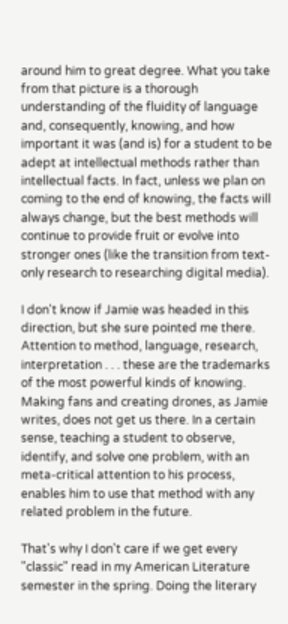around him to great degree. What you take from that picture is a thorough understanding of the fluidity of language and, consequently, knowing, and how important it was (and is) for a student to be adept at intellectual methods rather than intellectual facts. In fact, unless we plan on coming to the end of knowing, the facts will always change, but the best methods will continue to provide fruit or evolve into stronger ones (like the transition from text-only research to researching digital media).

I don't know if Jamie was headed in this direction, but she sure pointed me there. Attention to method, language, research, interpretation . . . these are the trademarks of the most powerful kinds of knowing. Making fans and creating drones, as Jamie writes, does not get us there. In a certain sense, teaching a student to observe, identify, and solve one problem, with an meta-critical attention to his process, enables him to use that method with any related problem in the future.

That's why I don't care if we get every "classic" read in my American Literature semester in the spring. Doing the literary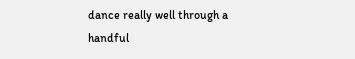dance really well through a handful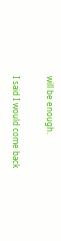will be enough.

I said I would come back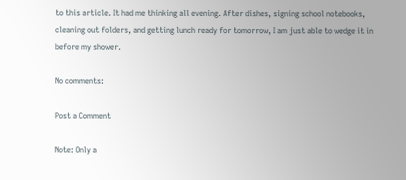to this article. It had me thinking all evening. After dishes, signing school notebooks, cleaning out folders, and getting lunch ready for tomorrow, I am just able to wedge it in before my shower.

No comments:

Post a Comment

Note: Only a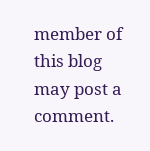member of this blog may post a comment.